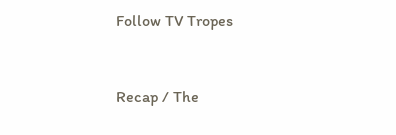Follow TV Tropes


Recap / The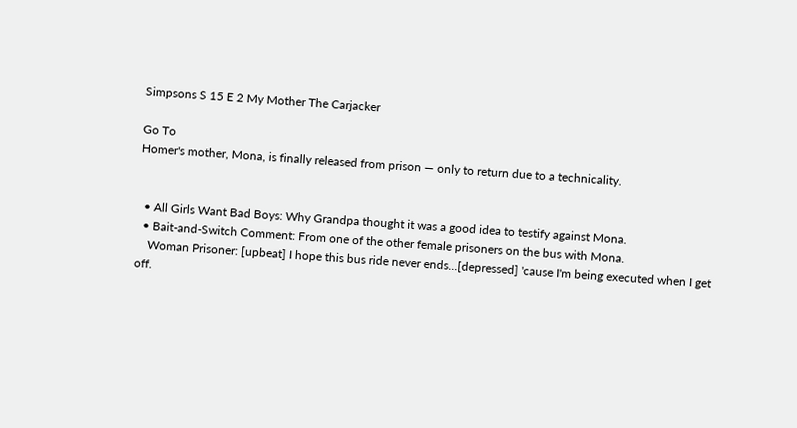Simpsons S 15 E 2 My Mother The Carjacker

Go To
Homer's mother, Mona, is finally released from prison — only to return due to a technicality.


  • All Girls Want Bad Boys: Why Grandpa thought it was a good idea to testify against Mona.
  • Bait-and-Switch Comment: From one of the other female prisoners on the bus with Mona.
    Woman Prisoner: [upbeat] I hope this bus ride never ends...[depressed] 'cause I'm being executed when I get off.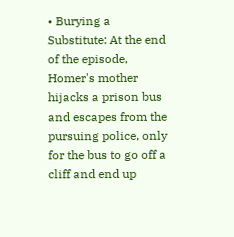• Burying a Substitute: At the end of the episode, Homer's mother hijacks a prison bus and escapes from the pursuing police, only for the bus to go off a cliff and end up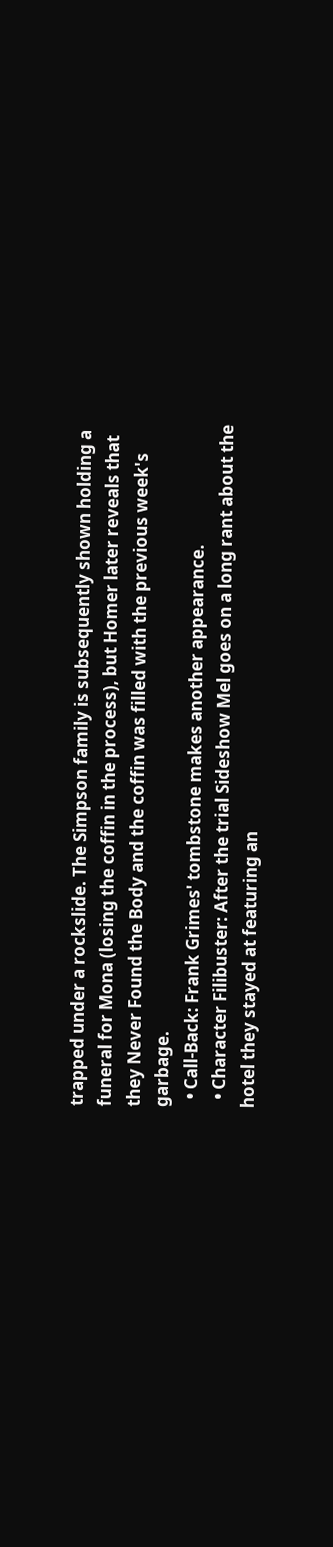trapped under a rockslide. The Simpson family is subsequently shown holding a funeral for Mona (losing the coffin in the process), but Homer later reveals that they Never Found the Body and the coffin was filled with the previous week's garbage.
  • Call-Back: Frank Grimes' tombstone makes another appearance.
  • Character Filibuster: After the trial Sideshow Mel goes on a long rant about the hotel they stayed at featuring an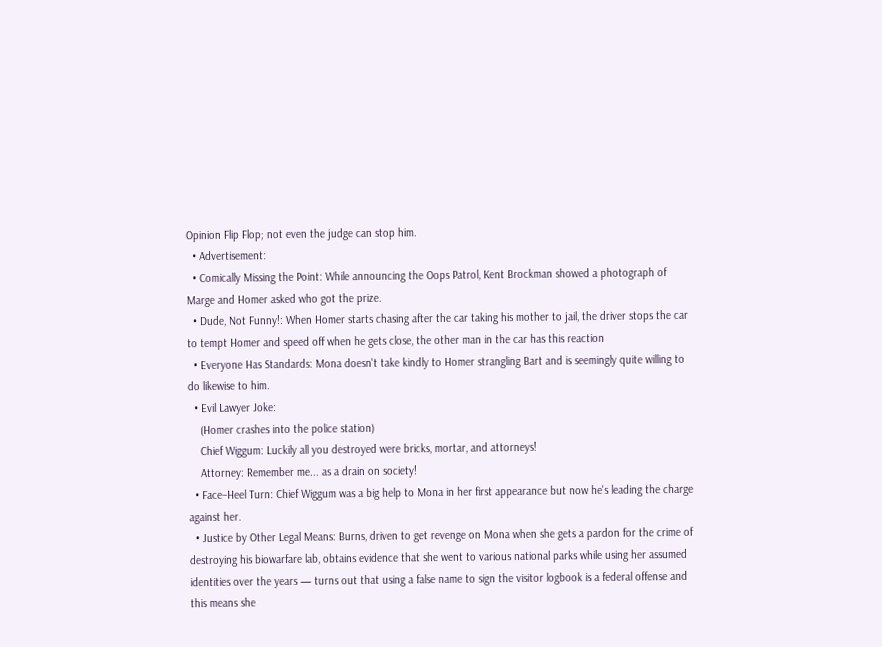Opinion Flip Flop; not even the judge can stop him.
  • Advertisement:
  • Comically Missing the Point: While announcing the Oops Patrol, Kent Brockman showed a photograph of Marge and Homer asked who got the prize.
  • Dude, Not Funny!: When Homer starts chasing after the car taking his mother to jail, the driver stops the car to tempt Homer and speed off when he gets close, the other man in the car has this reaction
  • Everyone Has Standards: Mona doesn't take kindly to Homer strangling Bart and is seemingly quite willing to do likewise to him.
  • Evil Lawyer Joke:
    (Homer crashes into the police station)
    Chief Wiggum: Luckily all you destroyed were bricks, mortar, and attorneys!
    Attorney: Remember me... as a drain on society!
  • Face–Heel Turn: Chief Wiggum was a big help to Mona in her first appearance but now he's leading the charge against her.
  • Justice by Other Legal Means: Burns, driven to get revenge on Mona when she gets a pardon for the crime of destroying his biowarfare lab, obtains evidence that she went to various national parks while using her assumed identities over the years — turns out that using a false name to sign the visitor logbook is a federal offense and this means she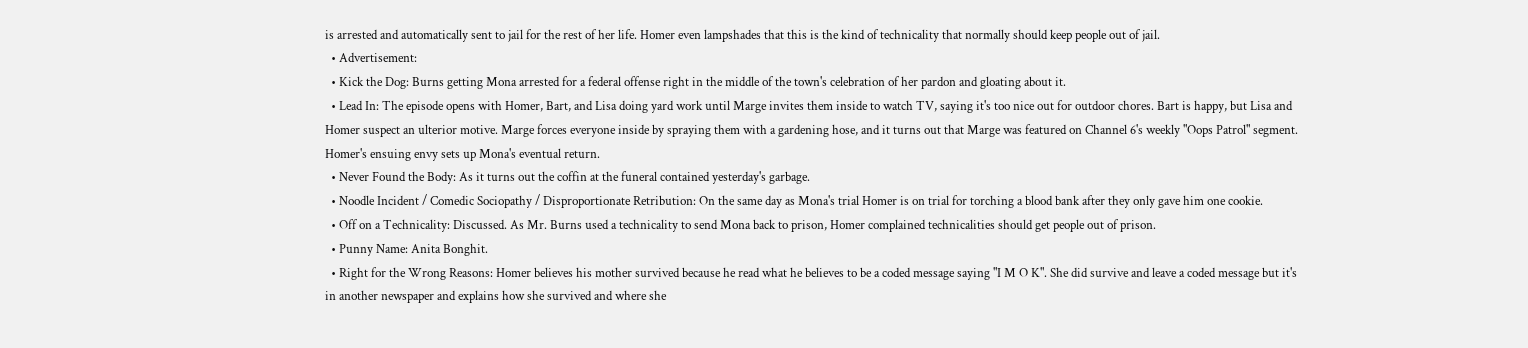is arrested and automatically sent to jail for the rest of her life. Homer even lampshades that this is the kind of technicality that normally should keep people out of jail.
  • Advertisement:
  • Kick the Dog: Burns getting Mona arrested for a federal offense right in the middle of the town's celebration of her pardon and gloating about it.
  • Lead In: The episode opens with Homer, Bart, and Lisa doing yard work until Marge invites them inside to watch TV, saying it's too nice out for outdoor chores. Bart is happy, but Lisa and Homer suspect an ulterior motive. Marge forces everyone inside by spraying them with a gardening hose, and it turns out that Marge was featured on Channel 6's weekly "Oops Patrol" segment. Homer's ensuing envy sets up Mona's eventual return.
  • Never Found the Body: As it turns out the coffin at the funeral contained yesterday's garbage.
  • Noodle Incident / Comedic Sociopathy / Disproportionate Retribution: On the same day as Mona's trial Homer is on trial for torching a blood bank after they only gave him one cookie.
  • Off on a Technicality: Discussed. As Mr. Burns used a technicality to send Mona back to prison, Homer complained technicalities should get people out of prison.
  • Punny Name: Anita Bonghit.
  • Right for the Wrong Reasons: Homer believes his mother survived because he read what he believes to be a coded message saying "I M O K". She did survive and leave a coded message but it's in another newspaper and explains how she survived and where she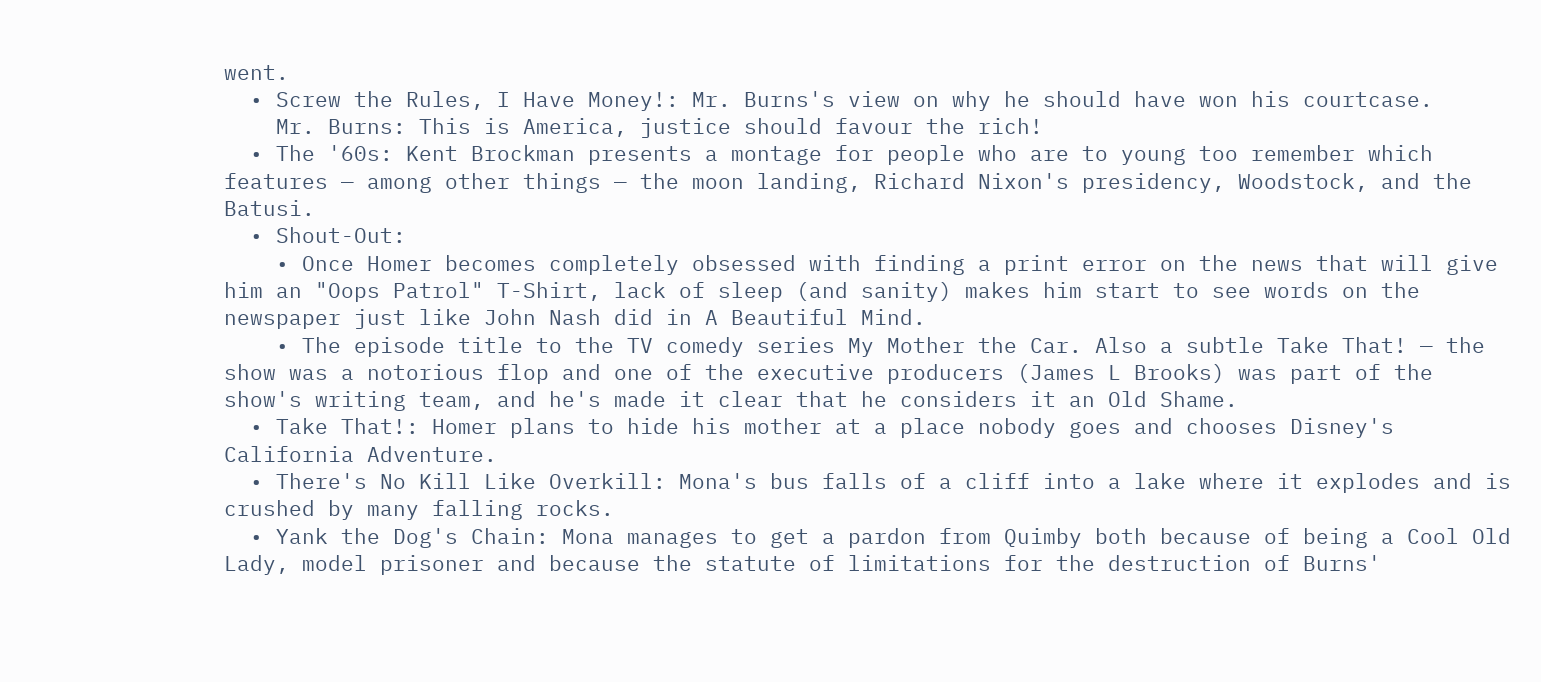went.
  • Screw the Rules, I Have Money!: Mr. Burns's view on why he should have won his courtcase.
    Mr. Burns: This is America, justice should favour the rich!
  • The '60s: Kent Brockman presents a montage for people who are to young too remember which features — among other things — the moon landing, Richard Nixon's presidency, Woodstock, and the Batusi.
  • Shout-Out:
    • Once Homer becomes completely obsessed with finding a print error on the news that will give him an "Oops Patrol" T-Shirt, lack of sleep (and sanity) makes him start to see words on the newspaper just like John Nash did in A Beautiful Mind.
    • The episode title to the TV comedy series My Mother the Car. Also a subtle Take That! — the show was a notorious flop and one of the executive producers (James L Brooks) was part of the show's writing team, and he's made it clear that he considers it an Old Shame.
  • Take That!: Homer plans to hide his mother at a place nobody goes and chooses Disney's California Adventure.
  • There's No Kill Like Overkill: Mona's bus falls of a cliff into a lake where it explodes and is crushed by many falling rocks.
  • Yank the Dog's Chain: Mona manages to get a pardon from Quimby both because of being a Cool Old Lady, model prisoner and because the statute of limitations for the destruction of Burns'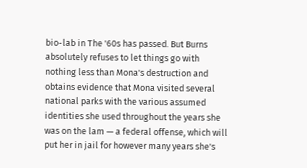bio-lab in The '60s has passed. But Burns absolutely refuses to let things go with nothing less than Mona's destruction and obtains evidence that Mona visited several national parks with the various assumed identities she used throughout the years she was on the lam — a federal offense, which will put her in jail for however many years she's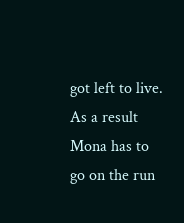got left to live. As a result Mona has to go on the run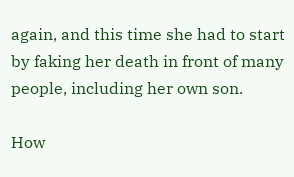again, and this time she had to start by faking her death in front of many people, including her own son.

How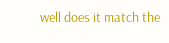well does it match the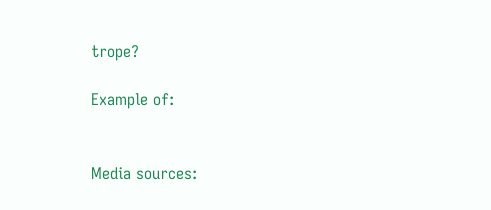trope?

Example of:


Media sources: